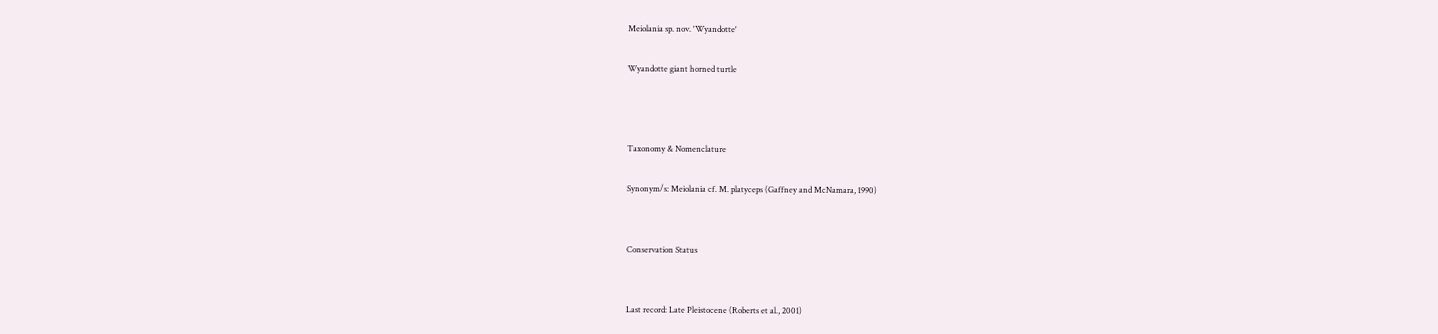Meiolania sp. nov. 'Wyandotte'

Wyandotte giant horned turtle



Taxonomy & Nomenclature

Synonym/s: Meiolania cf. M. platyceps (Gaffney and McNamara, 1990)


Conservation Status


Last record: Late Pleistocene (Roberts et al., 2001)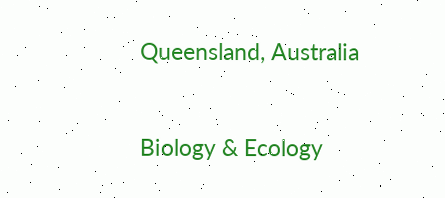Queensland, Australia


Biology & Ecology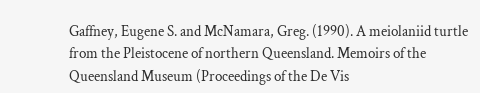Gaffney, Eugene S. and McNamara, Greg. (1990). A meiolaniid turtle from the Pleistocene of northern Queensland. Memoirs of the Queensland Museum (Proceedings of the De Vis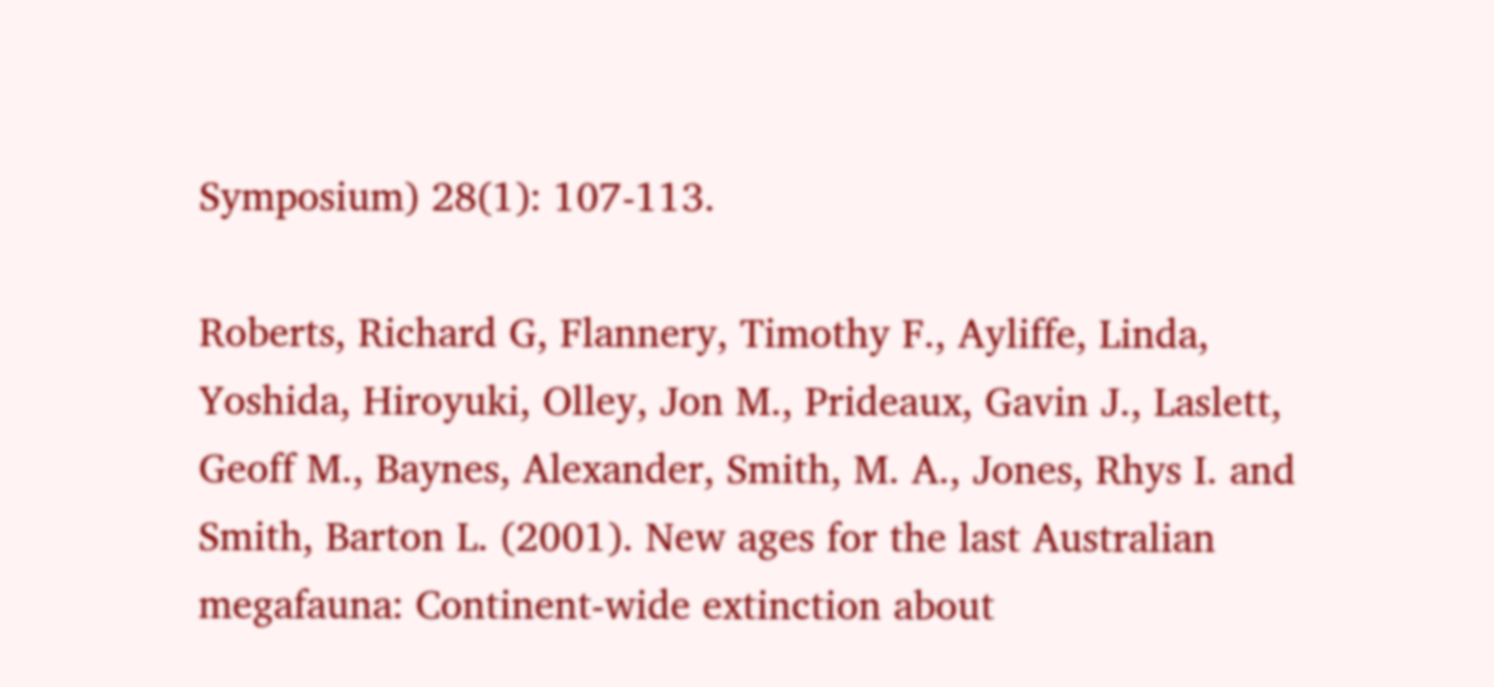Symposium) 28(1): 107-113.

Roberts, Richard G, Flannery, Timothy F., Ayliffe, Linda, Yoshida, Hiroyuki, Olley, Jon M., Prideaux, Gavin J., Laslett, Geoff M., Baynes, Alexander, Smith, M. A., Jones, Rhys I. and Smith, Barton L. (2001). New ages for the last Australian megafauna: Continent-wide extinction about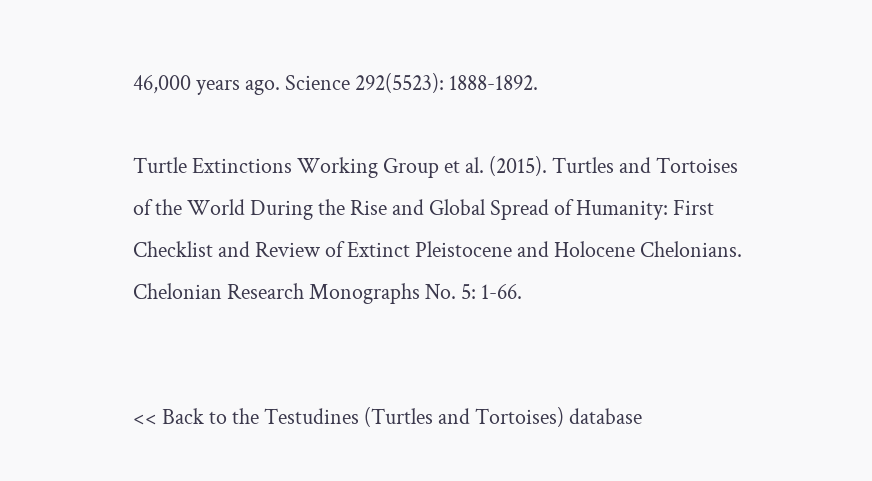46,000 years ago. Science 292(5523): 1888-1892.

Turtle Extinctions Working Group et al. (2015). Turtles and Tortoises of the World During the Rise and Global Spread of Humanity: First Checklist and Review of Extinct Pleistocene and Holocene Chelonians. Chelonian Research Monographs No. 5: 1-66.


<< Back to the Testudines (Turtles and Tortoises) database